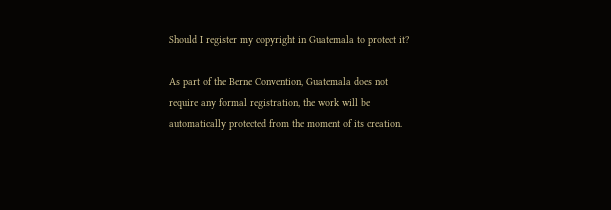Should I register my copyright in Guatemala to protect it?

As part of the Berne Convention, Guatemala does not require any formal registration, the work will be automatically protected from the moment of its creation.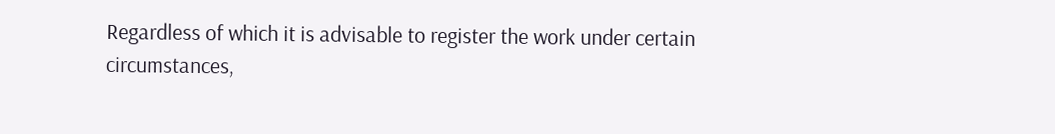Regardless of which it is advisable to register the work under certain circumstances,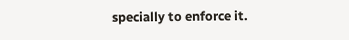specially to enforce it.